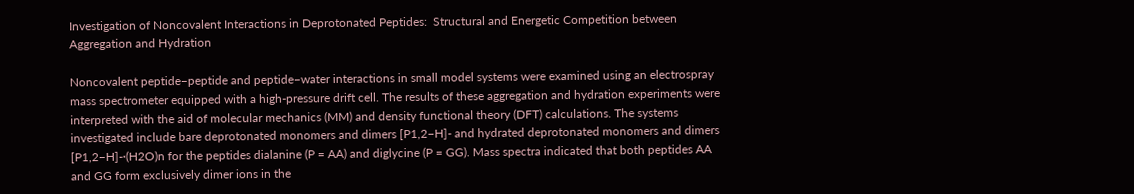Investigation of Noncovalent Interactions in Deprotonated Peptides:  Structural and Energetic Competition between Aggregation and Hydration

Noncovalent peptide−peptide and peptide−water interactions in small model systems were examined using an electrospray mass spectrometer equipped with a high-pressure drift cell. The results of these aggregation and hydration experiments were interpreted with the aid of molecular mechanics (MM) and density functional theory (DFT) calculations. The systems investigated include bare deprotonated monomers and dimers [P1,2−H]- and hydrated deprotonated monomers and dimers [P1,2−H]-·(H2O)n for the peptides dialanine (P = AA) and diglycine (P = GG). Mass spectra indicated that both peptides AA and GG form exclusively dimer ions in the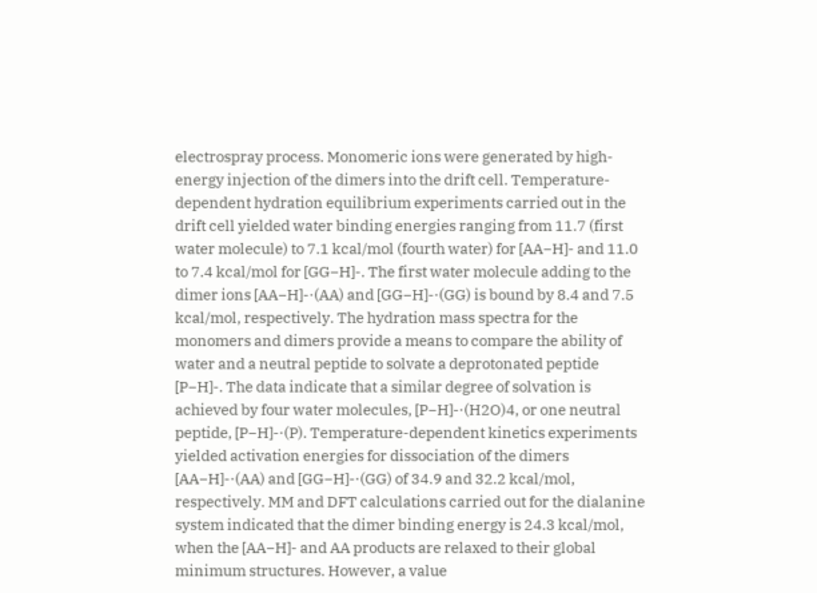electrospray process. Monomeric ions were generated by high-energy injection of the dimers into the drift cell. Temperature-dependent hydration equilibrium experiments carried out in the drift cell yielded water binding energies ranging from 11.7 (first water molecule) to 7.1 kcal/mol (fourth water) for [AA−H]- and 11.0 to 7.4 kcal/mol for [GG−H]-. The first water molecule adding to the dimer ions [AA−H]-·(AA) and [GG−H]-·(GG) is bound by 8.4 and 7.5 kcal/mol, respectively. The hydration mass spectra for the monomers and dimers provide a means to compare the ability of water and a neutral peptide to solvate a deprotonated peptide [P−H]-. The data indicate that a similar degree of solvation is achieved by four water molecules, [P−H]-·(H2O)4, or one neutral peptide, [P−H]-·(P). Temperature-dependent kinetics experiments yielded activation energies for dissociation of the dimers [AA−H]-·(AA) and [GG−H]-·(GG) of 34.9 and 32.2 kcal/mol, respectively. MM and DFT calculations carried out for the dialanine system indicated that the dimer binding energy is 24.3 kcal/mol, when the [AA−H]- and AA products are relaxed to their global minimum structures. However, a value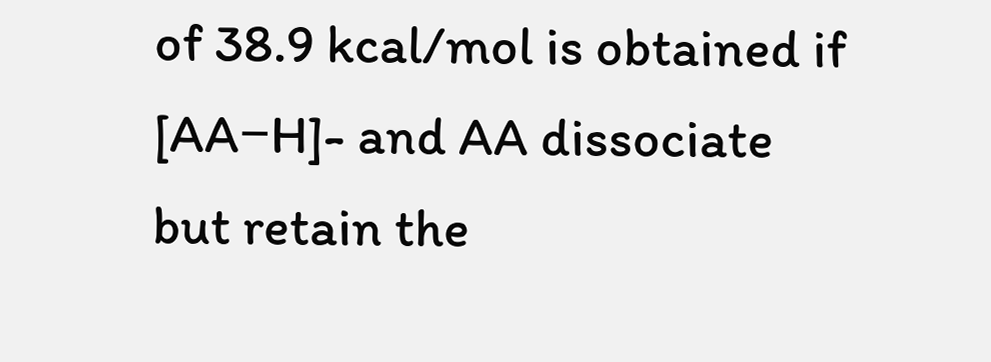of 38.9 kcal/mol is obtained if [AA−H]- and AA dissociate but retain the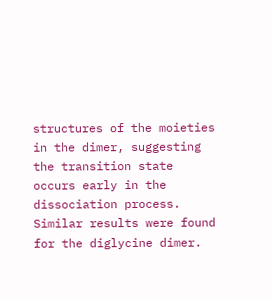structures of the moieties in the dimer, suggesting the transition state occurs early in the dissociation process. Similar results were found for the diglycine dimer.